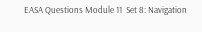EASA Questions Module 11  Set 8: Navigation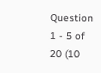Question 1 - 5 of 20 (10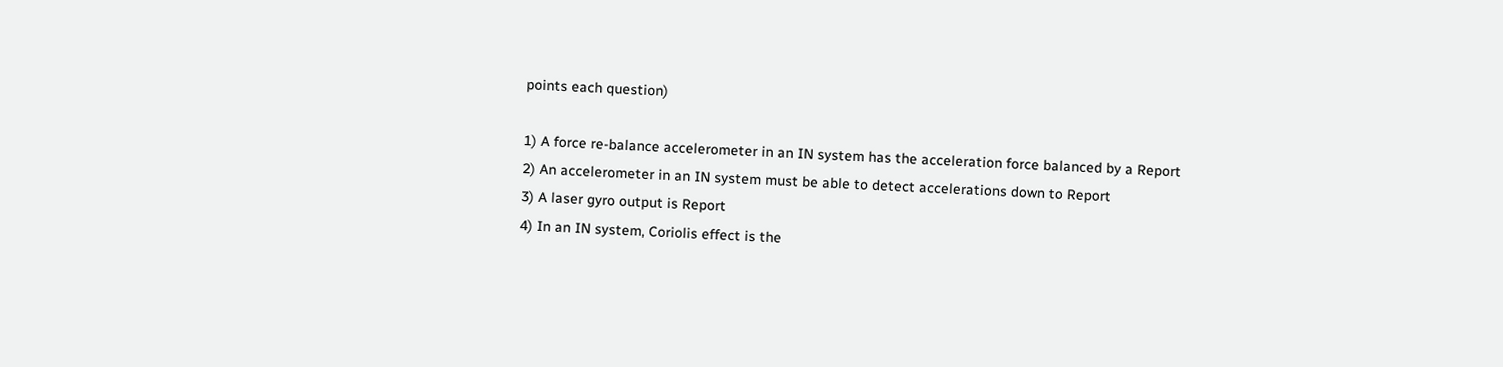points each question)

1) A force re-balance accelerometer in an IN system has the acceleration force balanced by a Report
2) An accelerometer in an IN system must be able to detect accelerations down to Report
3) A laser gyro output is Report
4) In an IN system, Coriolis effect is the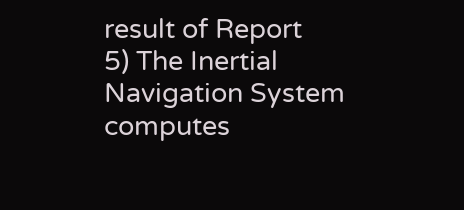result of Report
5) The Inertial Navigation System computes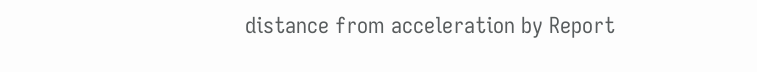distance from acceleration by Report